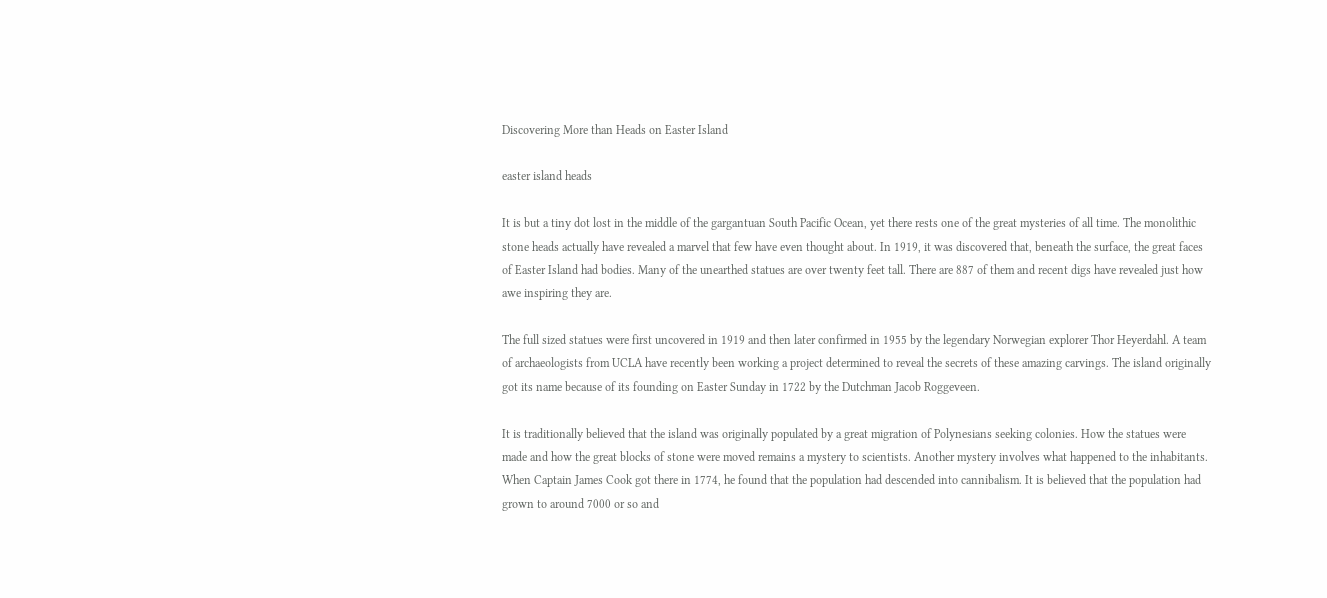Discovering More than Heads on Easter Island

easter island heads

It is but a tiny dot lost in the middle of the gargantuan South Pacific Ocean, yet there rests one of the great mysteries of all time. The monolithic stone heads actually have revealed a marvel that few have even thought about. In 1919, it was discovered that, beneath the surface, the great faces of Easter Island had bodies. Many of the unearthed statues are over twenty feet tall. There are 887 of them and recent digs have revealed just how awe inspiring they are.

The full sized statues were first uncovered in 1919 and then later confirmed in 1955 by the legendary Norwegian explorer Thor Heyerdahl. A team of archaeologists from UCLA have recently been working a project determined to reveal the secrets of these amazing carvings. The island originally got its name because of its founding on Easter Sunday in 1722 by the Dutchman Jacob Roggeveen.

It is traditionally believed that the island was originally populated by a great migration of Polynesians seeking colonies. How the statues were made and how the great blocks of stone were moved remains a mystery to scientists. Another mystery involves what happened to the inhabitants. When Captain James Cook got there in 1774, he found that the population had descended into cannibalism. It is believed that the population had grown to around 7000 or so and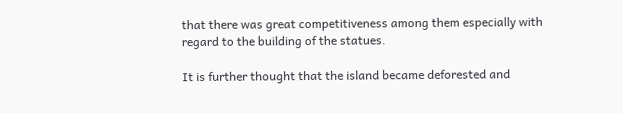that there was great competitiveness among them especially with regard to the building of the statues.

It is further thought that the island became deforested and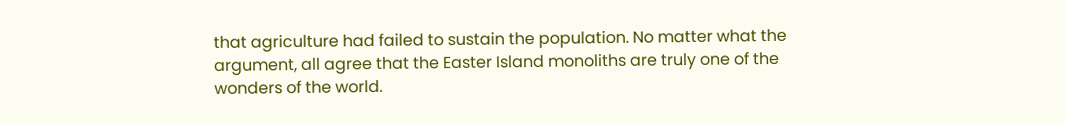that agriculture had failed to sustain the population. No matter what the argument, all agree that the Easter Island monoliths are truly one of the wonders of the world.